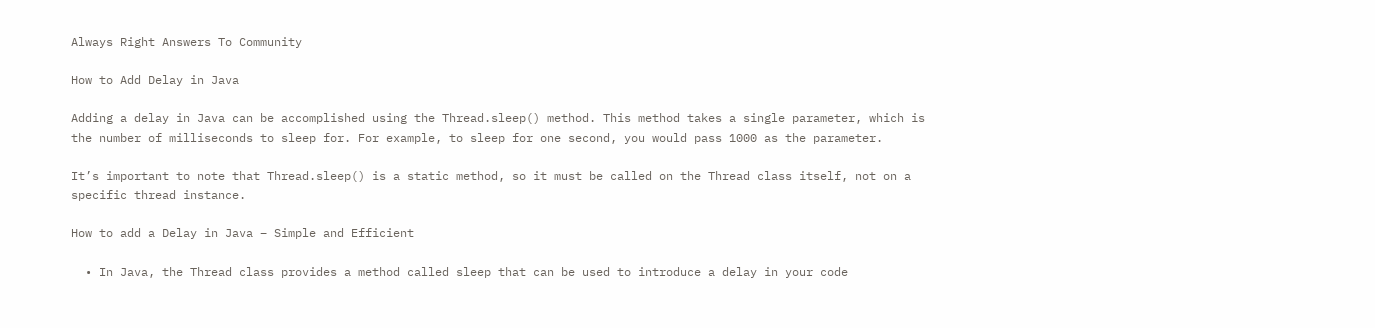Always Right Answers To Community

How to Add Delay in Java

Adding a delay in Java can be accomplished using the Thread.sleep() method. This method takes a single parameter, which is the number of milliseconds to sleep for. For example, to sleep for one second, you would pass 1000 as the parameter.

It’s important to note that Thread.sleep() is a static method, so it must be called on the Thread class itself, not on a specific thread instance.

How to add a Delay in Java – Simple and Efficient

  • In Java, the Thread class provides a method called sleep that can be used to introduce a delay in your code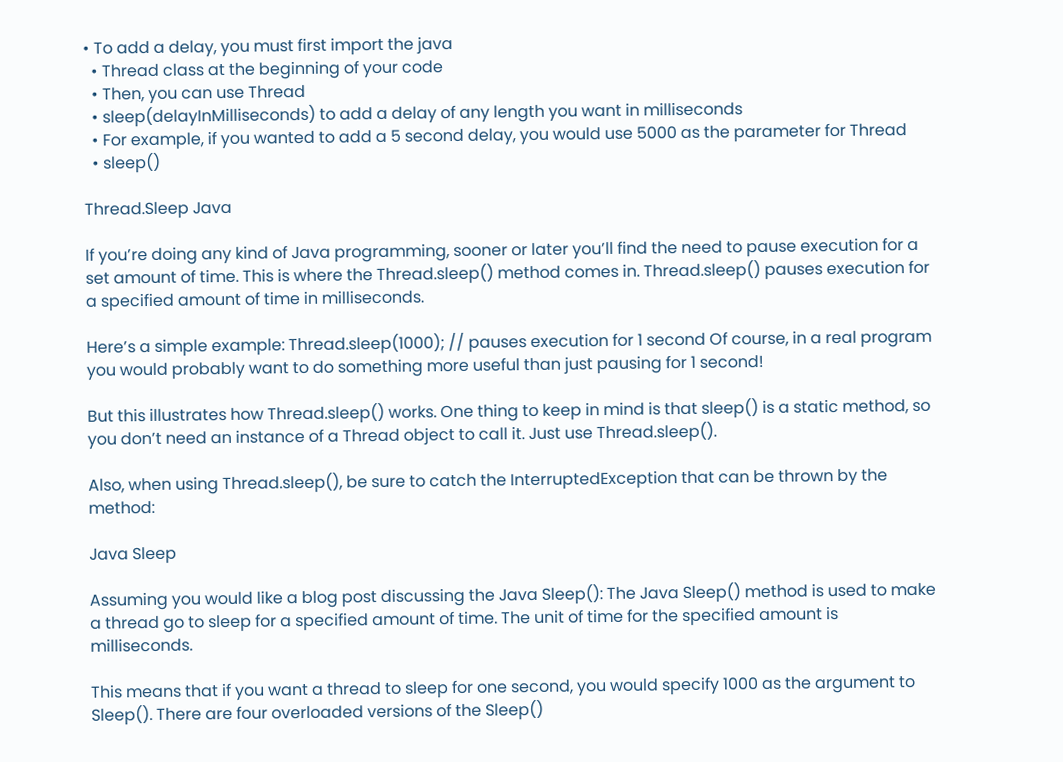• To add a delay, you must first import the java
  • Thread class at the beginning of your code
  • Then, you can use Thread
  • sleep(delayInMilliseconds) to add a delay of any length you want in milliseconds
  • For example, if you wanted to add a 5 second delay, you would use 5000 as the parameter for Thread
  • sleep()

Thread.Sleep Java

If you’re doing any kind of Java programming, sooner or later you’ll find the need to pause execution for a set amount of time. This is where the Thread.sleep() method comes in. Thread.sleep() pauses execution for a specified amount of time in milliseconds.

Here’s a simple example: Thread.sleep(1000); // pauses execution for 1 second Of course, in a real program you would probably want to do something more useful than just pausing for 1 second!

But this illustrates how Thread.sleep() works. One thing to keep in mind is that sleep() is a static method, so you don’t need an instance of a Thread object to call it. Just use Thread.sleep().

Also, when using Thread.sleep(), be sure to catch the InterruptedException that can be thrown by the method:

Java Sleep

Assuming you would like a blog post discussing the Java Sleep(): The Java Sleep() method is used to make a thread go to sleep for a specified amount of time. The unit of time for the specified amount is milliseconds.

This means that if you want a thread to sleep for one second, you would specify 1000 as the argument to Sleep(). There are four overloaded versions of the Sleep()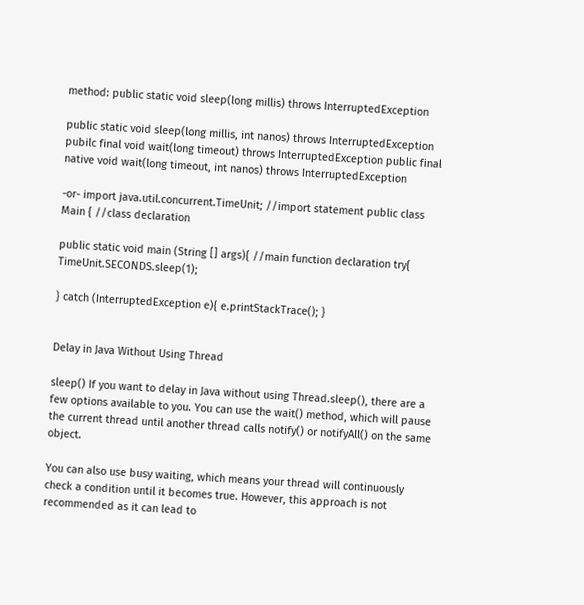method: public static void sleep(long millis) throws InterruptedException

public static void sleep(long millis, int nanos) throws InterruptedException pubilc final void wait(long timeout) throws InterruptedException public final native void wait(long timeout, int nanos) throws InterruptedException

-or- import java.util.concurrent.TimeUnit; //import statement public class Main { //class declaration

public static void main (String [] args){ //main function declaration try{ TimeUnit.SECONDS.sleep(1);

} catch (InterruptedException e){ e.printStackTrace(); }


Delay in Java Without Using Thread

sleep() If you want to delay in Java without using Thread.sleep(), there are a few options available to you. You can use the wait() method, which will pause the current thread until another thread calls notify() or notifyAll() on the same object.

You can also use busy waiting, which means your thread will continuously check a condition until it becomes true. However, this approach is not recommended as it can lead to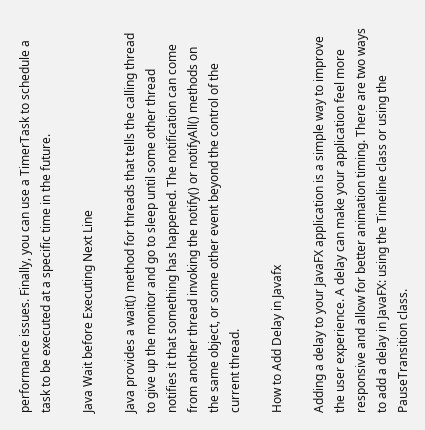performance issues. Finally, you can use a TimerTask to schedule a task to be executed at a specific time in the future.

Java Wait before Executing Next Line

Java provides a wait() method for threads that tells the calling thread to give up the monitor and go to sleep until some other thread notifies it that something has happened. The notification can come from another thread invoking the notify() or notifyAll() methods on the same object, or some other event beyond the control of the current thread.

How to Add Delay in Javafx

Adding a delay to your JavaFX application is a simple way to improve the user experience. A delay can make your application feel more responsive and allow for better animation timing. There are two ways to add a delay in JavaFX: using the Timeline class or using the PauseTransition class.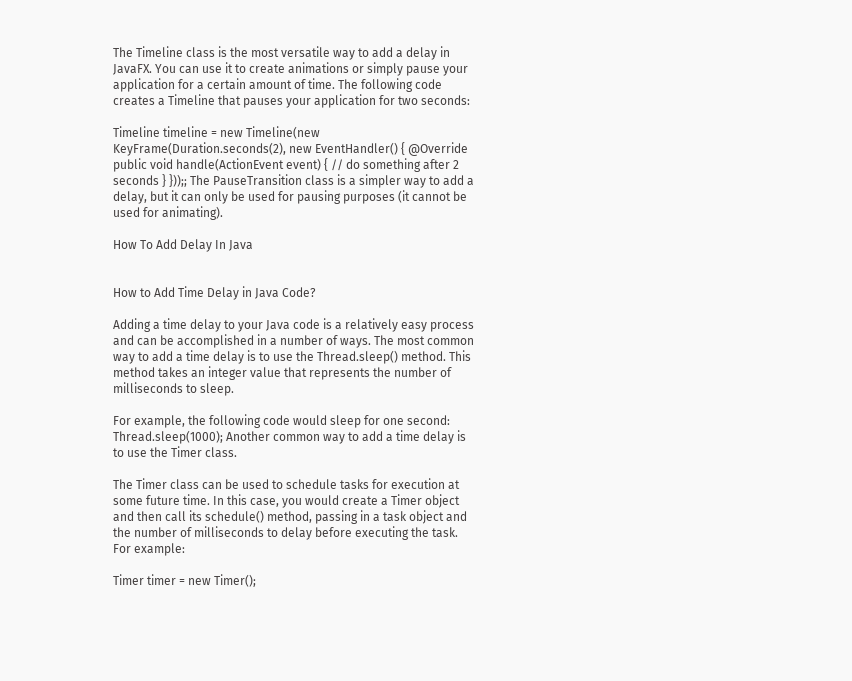The Timeline class is the most versatile way to add a delay in JavaFX. You can use it to create animations or simply pause your application for a certain amount of time. The following code creates a Timeline that pauses your application for two seconds:

Timeline timeline = new Timeline(new KeyFrame(Duration.seconds(2), new EventHandler() { @Override public void handle(ActionEvent event) { // do something after 2 seconds } }));; The PauseTransition class is a simpler way to add a delay, but it can only be used for pausing purposes (it cannot be used for animating).

How To Add Delay In Java


How to Add Time Delay in Java Code?

Adding a time delay to your Java code is a relatively easy process and can be accomplished in a number of ways. The most common way to add a time delay is to use the Thread.sleep() method. This method takes an integer value that represents the number of milliseconds to sleep.

For example, the following code would sleep for one second: Thread.sleep(1000); Another common way to add a time delay is to use the Timer class.

The Timer class can be used to schedule tasks for execution at some future time. In this case, you would create a Timer object and then call its schedule() method, passing in a task object and the number of milliseconds to delay before executing the task. For example:

Timer timer = new Timer();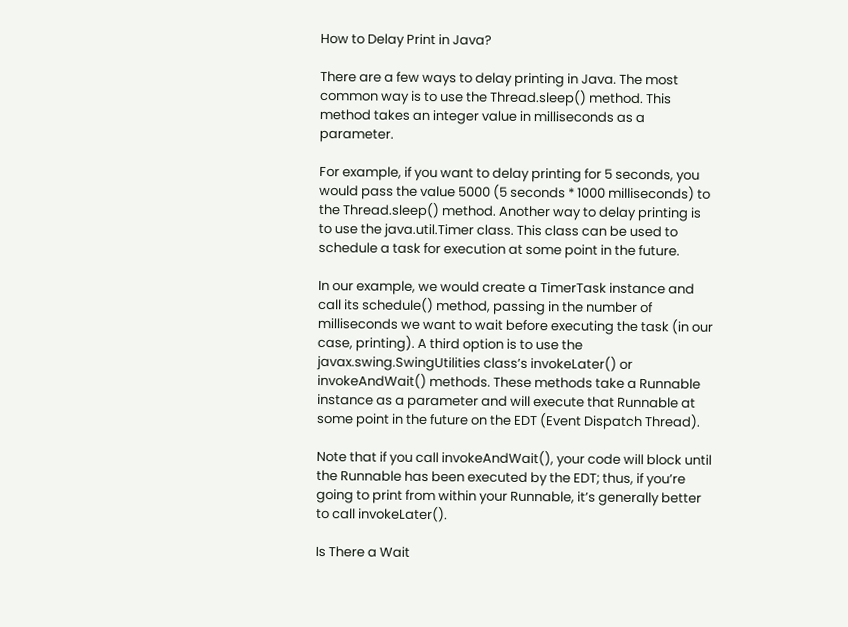How to Delay Print in Java?

There are a few ways to delay printing in Java. The most common way is to use the Thread.sleep() method. This method takes an integer value in milliseconds as a parameter.

For example, if you want to delay printing for 5 seconds, you would pass the value 5000 (5 seconds * 1000 milliseconds) to the Thread.sleep() method. Another way to delay printing is to use the java.util.Timer class. This class can be used to schedule a task for execution at some point in the future.

In our example, we would create a TimerTask instance and call its schedule() method, passing in the number of milliseconds we want to wait before executing the task (in our case, printing). A third option is to use the javax.swing.SwingUtilities class’s invokeLater() or invokeAndWait() methods. These methods take a Runnable instance as a parameter and will execute that Runnable at some point in the future on the EDT (Event Dispatch Thread).

Note that if you call invokeAndWait(), your code will block until the Runnable has been executed by the EDT; thus, if you’re going to print from within your Runnable, it’s generally better to call invokeLater().

Is There a Wait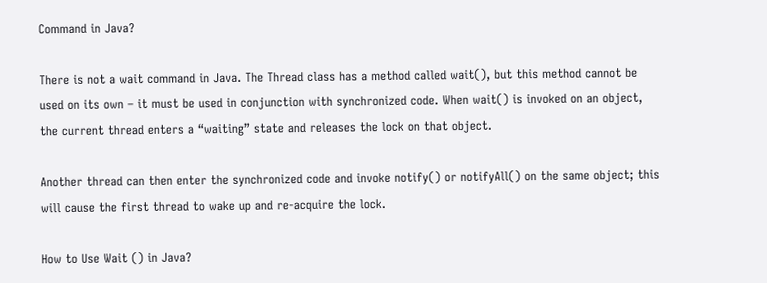Command in Java?

There is not a wait command in Java. The Thread class has a method called wait(), but this method cannot be used on its own – it must be used in conjunction with synchronized code. When wait() is invoked on an object, the current thread enters a “waiting” state and releases the lock on that object.

Another thread can then enter the synchronized code and invoke notify() or notifyAll() on the same object; this will cause the first thread to wake up and re-acquire the lock.

How to Use Wait () in Java?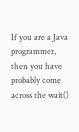If you are a Java programmer, then you have probably come across the wait()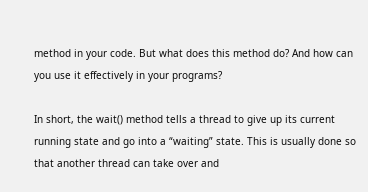method in your code. But what does this method do? And how can you use it effectively in your programs?

In short, the wait() method tells a thread to give up its current running state and go into a “waiting” state. This is usually done so that another thread can take over and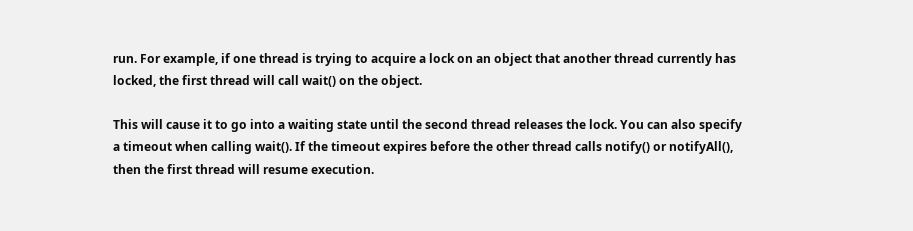run. For example, if one thread is trying to acquire a lock on an object that another thread currently has locked, the first thread will call wait() on the object.

This will cause it to go into a waiting state until the second thread releases the lock. You can also specify a timeout when calling wait(). If the timeout expires before the other thread calls notify() or notifyAll(), then the first thread will resume execution.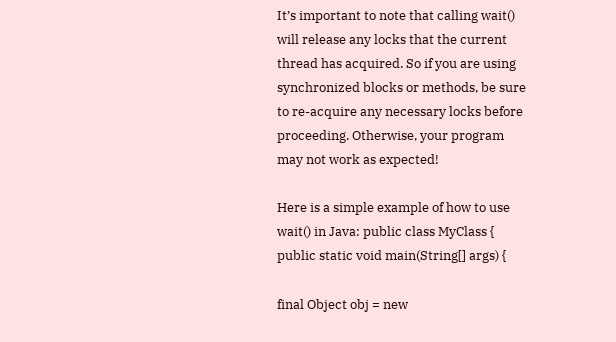It’s important to note that calling wait() will release any locks that the current thread has acquired. So if you are using synchronized blocks or methods, be sure to re-acquire any necessary locks before proceeding. Otherwise, your program may not work as expected!

Here is a simple example of how to use wait() in Java: public class MyClass { public static void main(String[] args) {

final Object obj = new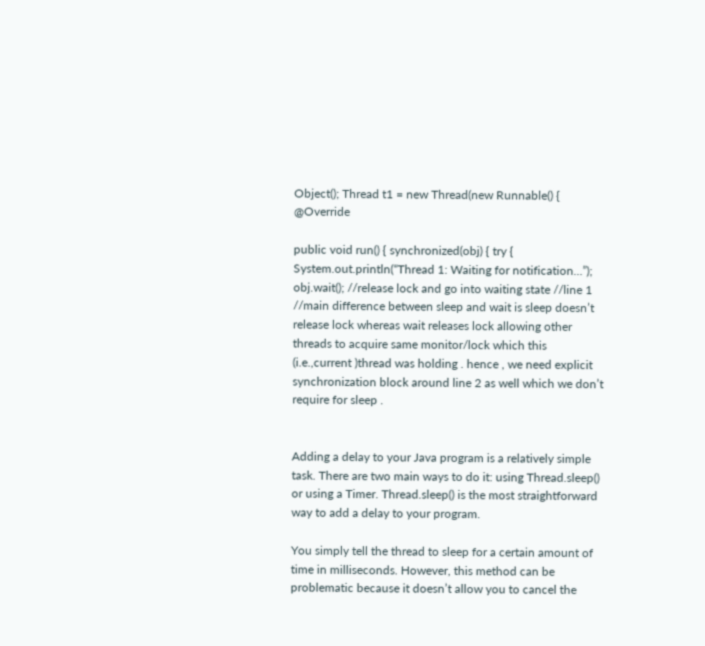Object(); Thread t1 = new Thread(new Runnable() { @Override

public void run() { synchronized(obj) { try { System.out.println(“Thread 1: Waiting for notification…”); obj.wait(); //release lock and go into waiting state //line 1 //main difference between sleep and wait is sleep doesn’t release lock whereas wait releases lock allowing other threads to acquire same monitor/lock which this (i.e.,current )thread was holding . hence , we need explicit synchronization block around line 2 as well which we don’t require for sleep .


Adding a delay to your Java program is a relatively simple task. There are two main ways to do it: using Thread.sleep() or using a Timer. Thread.sleep() is the most straightforward way to add a delay to your program.

You simply tell the thread to sleep for a certain amount of time in milliseconds. However, this method can be problematic because it doesn’t allow you to cancel the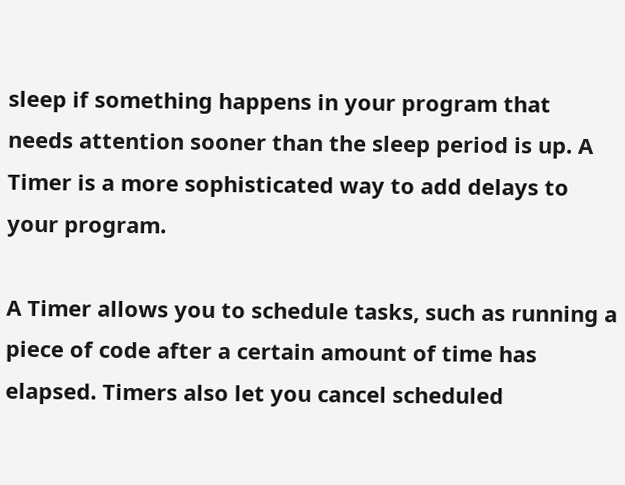sleep if something happens in your program that needs attention sooner than the sleep period is up. A Timer is a more sophisticated way to add delays to your program.

A Timer allows you to schedule tasks, such as running a piece of code after a certain amount of time has elapsed. Timers also let you cancel scheduled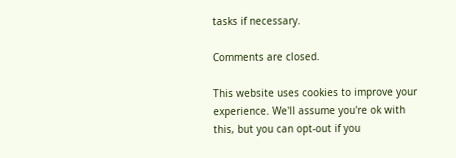tasks if necessary.

Comments are closed.

This website uses cookies to improve your experience. We'll assume you're ok with this, but you can opt-out if you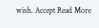wish. Accept Read More